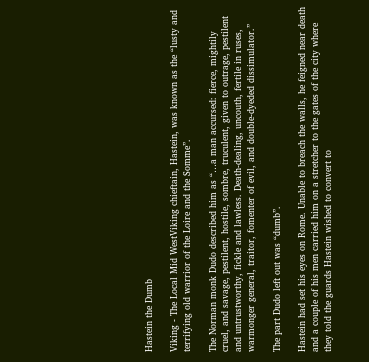Hastein the Dumb

Viking - The Local Mid WestViking chieftain, Hastein, was known as the “lusty and terrifying old warrior of the Loire and the Somme”.

The Norman monk Dudo described him as “…a man accursed: fierce, mightily cruel, and savage, pestilent, hostile, sombre, truculent, given to outrage, pestilent and untrustworthy, fickle and lawless. Death-dealing, uncouth, fertile in ruses, warmonger general, traitor, fomenter of evil, and double-dyeded dissimulator.”

The part Dudo left out was “dumb”.

Hastein had set his eyes on Rome. Unable to breach the walls, he feigned near death and a couple of his men carried him on a stretcher to the gates of the city where they told the guards Hastein wished to convert to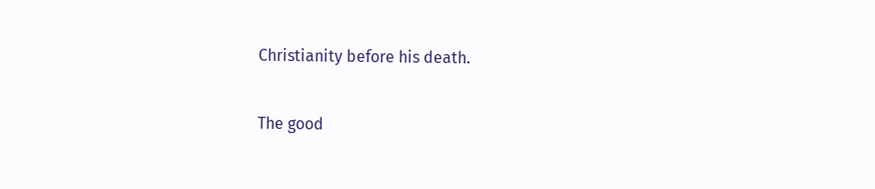Christianity before his death.

The good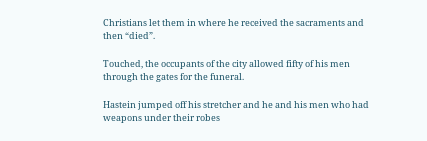Christians let them in where he received the sacraments and then “died”.

Touched, the occupants of the city allowed fifty of his men through the gates for the funeral.

Hastein jumped off his stretcher and he and his men who had weapons under their robes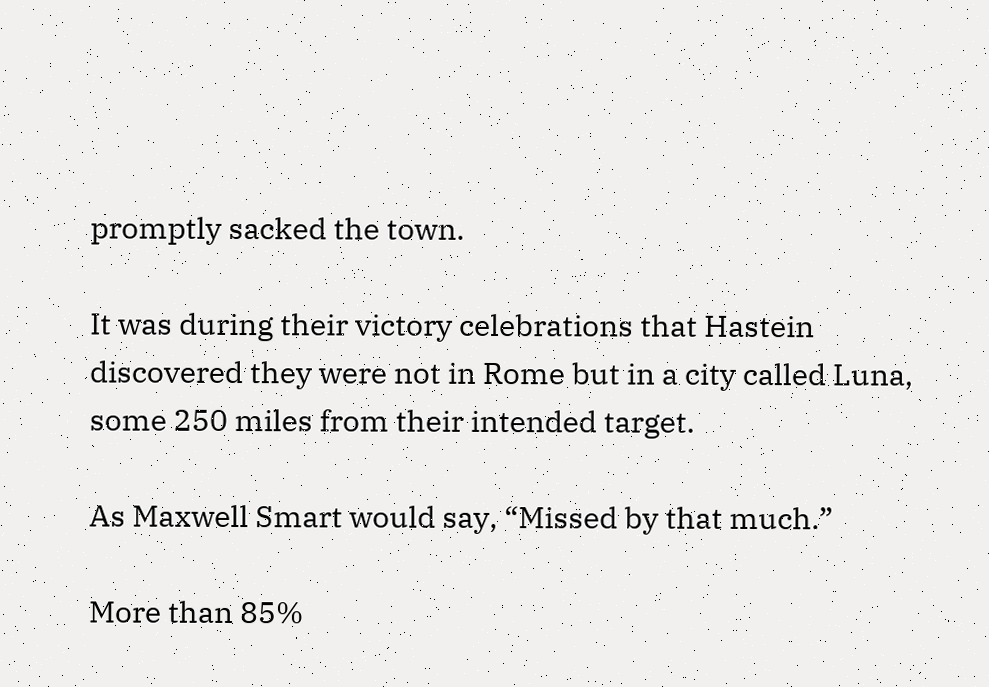promptly sacked the town.

It was during their victory celebrations that Hastein discovered they were not in Rome but in a city called Luna, some 250 miles from their intended target.

As Maxwell Smart would say, “Missed by that much.”

More than 85%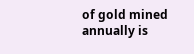of gold mined annually is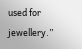used for jewellery.”